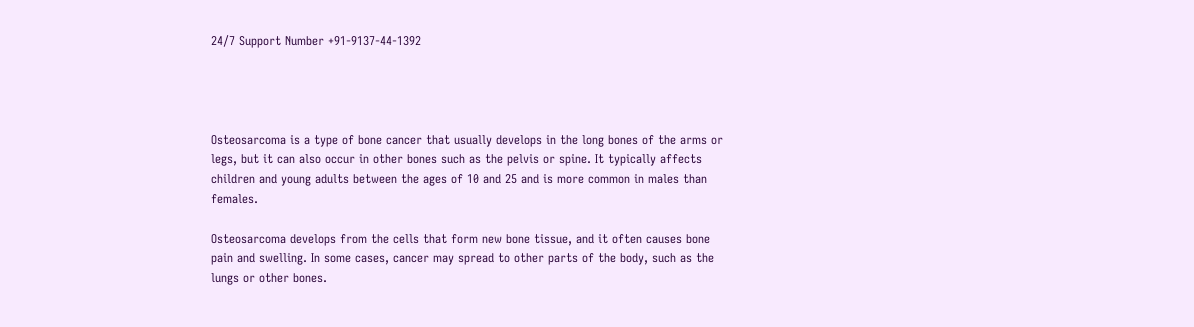24/7 Support Number +91-9137-44-1392




Osteosarcoma is a type of bone cancer that usually develops in the long bones of the arms or legs, but it can also occur in other bones such as the pelvis or spine. It typically affects children and young adults between the ages of 10 and 25 and is more common in males than females.

Osteosarcoma develops from the cells that form new bone tissue, and it often causes bone pain and swelling. In some cases, cancer may spread to other parts of the body, such as the lungs or other bones.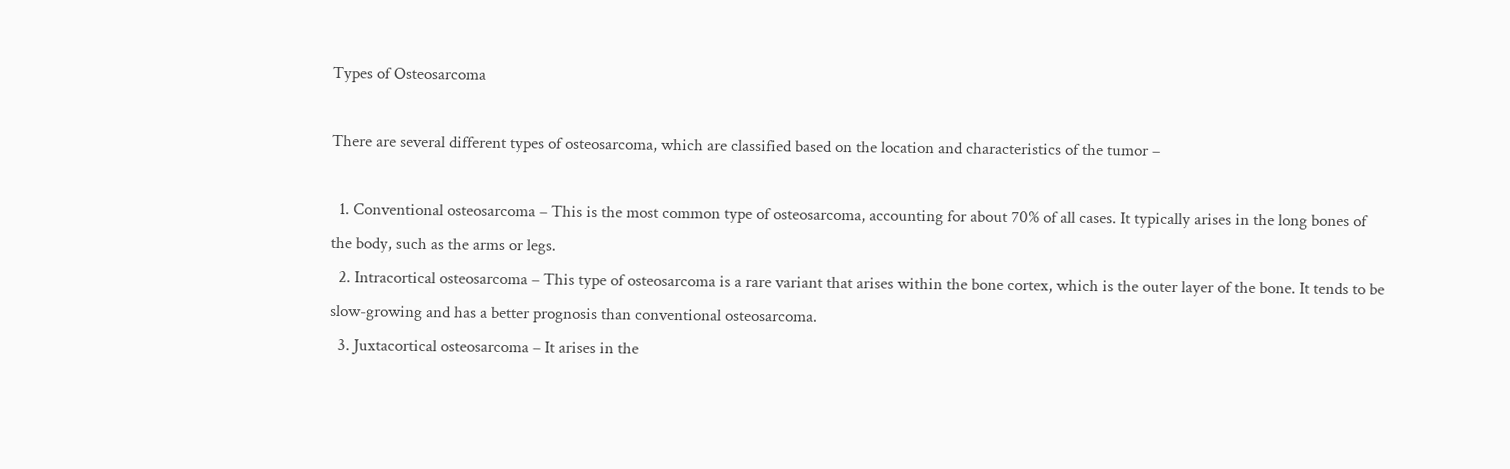Types of Osteosarcoma

There are several different types of osteosarcoma, which are classified based on the location and characteristics of the tumor –

  1. Conventional osteosarcoma – This is the most common type of osteosarcoma, accounting for about 70% of all cases. It typically arises in the long bones of the body, such as the arms or legs.
  2. Intracortical osteosarcoma – This type of osteosarcoma is a rare variant that arises within the bone cortex, which is the outer layer of the bone. It tends to be slow-growing and has a better prognosis than conventional osteosarcoma.
  3. Juxtacortical osteosarcoma – It arises in the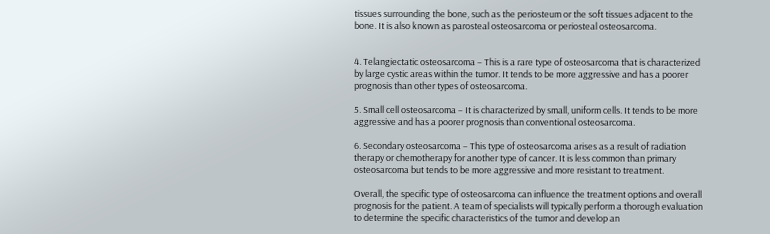tissues surrounding the bone, such as the periosteum or the soft tissues adjacent to the bone. It is also known as parosteal osteosarcoma or periosteal osteosarcoma.


4. Telangiectatic osteosarcoma – This is a rare type of osteosarcoma that is characterized by large cystic areas within the tumor. It tends to be more aggressive and has a poorer prognosis than other types of osteosarcoma.

5. Small cell osteosarcoma – It is characterized by small, uniform cells. It tends to be more aggressive and has a poorer prognosis than conventional osteosarcoma.

6. Secondary osteosarcoma – This type of osteosarcoma arises as a result of radiation therapy or chemotherapy for another type of cancer. It is less common than primary osteosarcoma but tends to be more aggressive and more resistant to treatment.

Overall, the specific type of osteosarcoma can influence the treatment options and overall prognosis for the patient. A team of specialists will typically perform a thorough evaluation to determine the specific characteristics of the tumor and develop an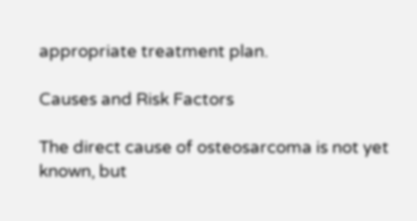appropriate treatment plan.

Causes and Risk Factors

The direct cause of osteosarcoma is not yet known, but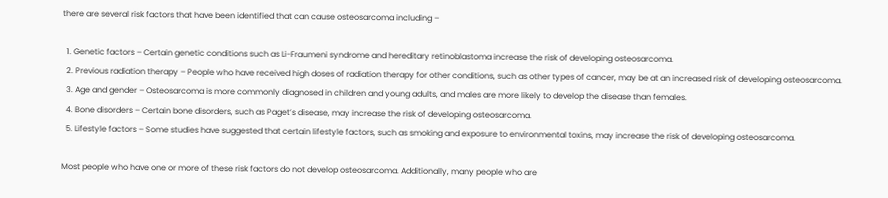there are several risk factors that have been identified that can cause osteosarcoma including –

  1. Genetic factors – Certain genetic conditions such as Li-Fraumeni syndrome and hereditary retinoblastoma increase the risk of developing osteosarcoma.
  2. Previous radiation therapy – People who have received high doses of radiation therapy for other conditions, such as other types of cancer, may be at an increased risk of developing osteosarcoma.
  3. Age and gender – Osteosarcoma is more commonly diagnosed in children and young adults, and males are more likely to develop the disease than females.
  4. Bone disorders – Certain bone disorders, such as Paget’s disease, may increase the risk of developing osteosarcoma.
  5. Lifestyle factors – Some studies have suggested that certain lifestyle factors, such as smoking and exposure to environmental toxins, may increase the risk of developing osteosarcoma.

Most people who have one or more of these risk factors do not develop osteosarcoma. Additionally, many people who are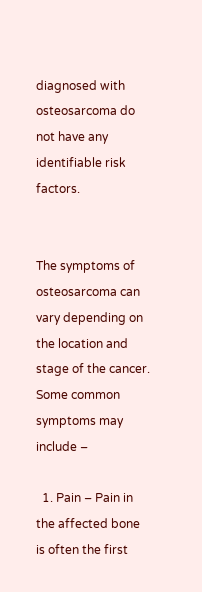diagnosed with osteosarcoma do not have any identifiable risk factors.


The symptoms of osteosarcoma can vary depending on the location and stage of the cancer. Some common symptoms may include –

  1. Pain – Pain in the affected bone is often the first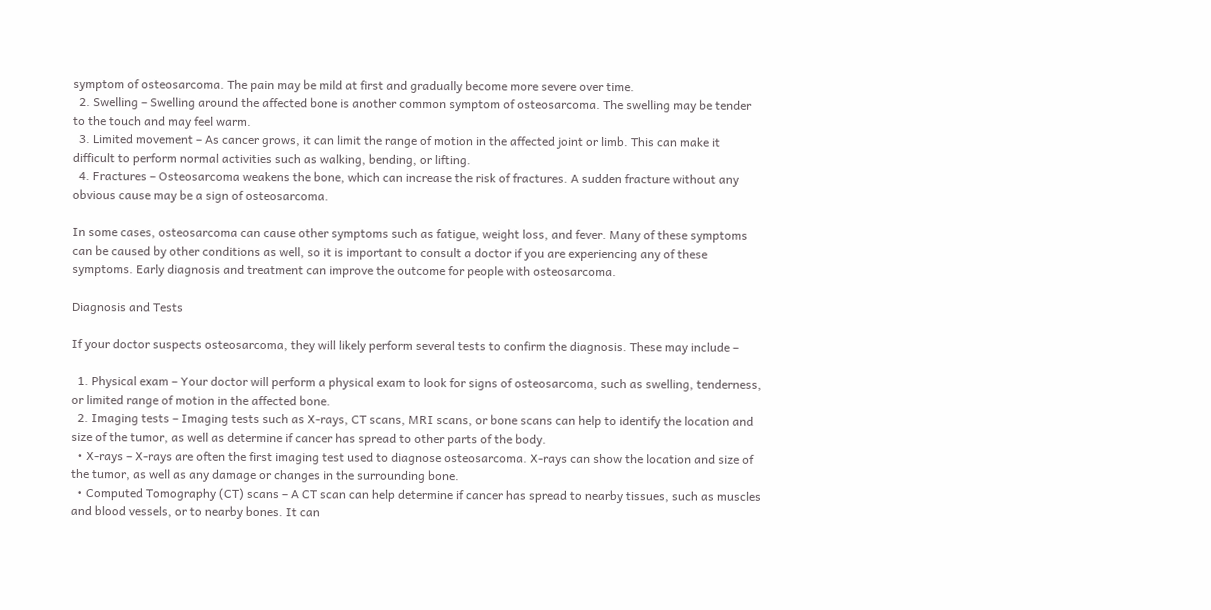symptom of osteosarcoma. The pain may be mild at first and gradually become more severe over time.
  2. Swelling – Swelling around the affected bone is another common symptom of osteosarcoma. The swelling may be tender to the touch and may feel warm.
  3. Limited movement – As cancer grows, it can limit the range of motion in the affected joint or limb. This can make it difficult to perform normal activities such as walking, bending, or lifting.
  4. Fractures – Osteosarcoma weakens the bone, which can increase the risk of fractures. A sudden fracture without any obvious cause may be a sign of osteosarcoma.

In some cases, osteosarcoma can cause other symptoms such as fatigue, weight loss, and fever. Many of these symptoms can be caused by other conditions as well, so it is important to consult a doctor if you are experiencing any of these symptoms. Early diagnosis and treatment can improve the outcome for people with osteosarcoma.

Diagnosis and Tests

If your doctor suspects osteosarcoma, they will likely perform several tests to confirm the diagnosis. These may include –

  1. Physical exam – Your doctor will perform a physical exam to look for signs of osteosarcoma, such as swelling, tenderness, or limited range of motion in the affected bone.
  2. Imaging tests – Imaging tests such as X-rays, CT scans, MRI scans, or bone scans can help to identify the location and size of the tumor, as well as determine if cancer has spread to other parts of the body.
  • X-rays – X-rays are often the first imaging test used to diagnose osteosarcoma. X-rays can show the location and size of the tumor, as well as any damage or changes in the surrounding bone.
  • Computed Tomography (CT) scans – A CT scan can help determine if cancer has spread to nearby tissues, such as muscles and blood vessels, or to nearby bones. It can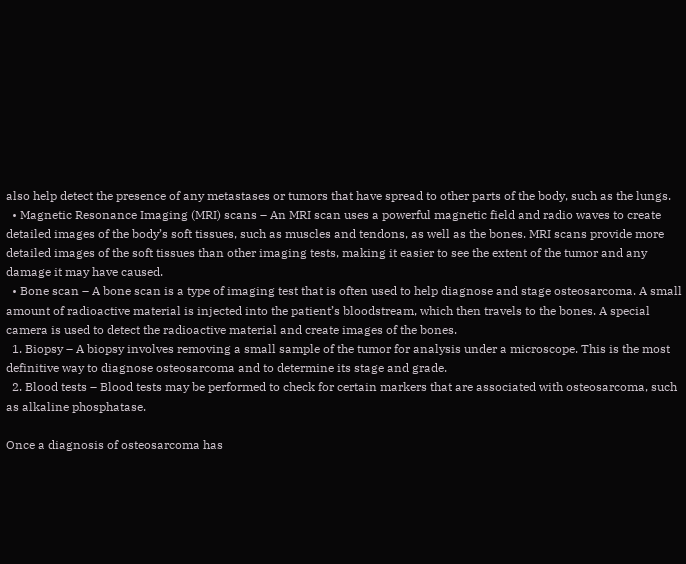also help detect the presence of any metastases or tumors that have spread to other parts of the body, such as the lungs.
  • Magnetic Resonance Imaging (MRI) scans – An MRI scan uses a powerful magnetic field and radio waves to create detailed images of the body’s soft tissues, such as muscles and tendons, as well as the bones. MRI scans provide more detailed images of the soft tissues than other imaging tests, making it easier to see the extent of the tumor and any damage it may have caused.
  • Bone scan – A bone scan is a type of imaging test that is often used to help diagnose and stage osteosarcoma. A small amount of radioactive material is injected into the patient’s bloodstream, which then travels to the bones. A special camera is used to detect the radioactive material and create images of the bones.
  1. Biopsy – A biopsy involves removing a small sample of the tumor for analysis under a microscope. This is the most definitive way to diagnose osteosarcoma and to determine its stage and grade.
  2. Blood tests – Blood tests may be performed to check for certain markers that are associated with osteosarcoma, such as alkaline phosphatase.

Once a diagnosis of osteosarcoma has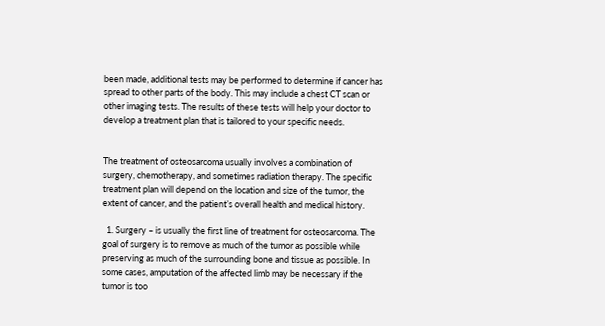been made, additional tests may be performed to determine if cancer has spread to other parts of the body. This may include a chest CT scan or other imaging tests. The results of these tests will help your doctor to develop a treatment plan that is tailored to your specific needs.


The treatment of osteosarcoma usually involves a combination of surgery, chemotherapy, and sometimes radiation therapy. The specific treatment plan will depend on the location and size of the tumor, the extent of cancer, and the patient’s overall health and medical history.

  1. Surgery – is usually the first line of treatment for osteosarcoma. The goal of surgery is to remove as much of the tumor as possible while preserving as much of the surrounding bone and tissue as possible. In some cases, amputation of the affected limb may be necessary if the tumor is too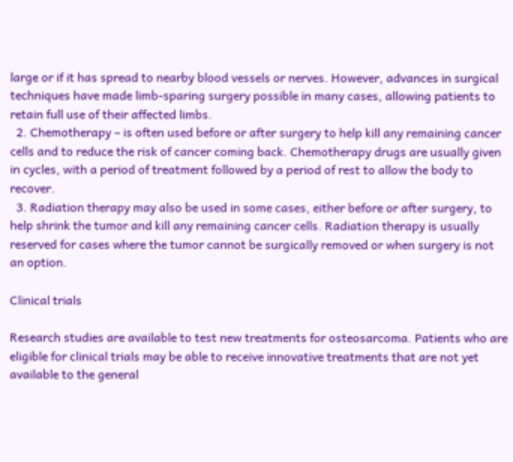large or if it has spread to nearby blood vessels or nerves. However, advances in surgical techniques have made limb-sparing surgery possible in many cases, allowing patients to retain full use of their affected limbs.
  2. Chemotherapy – is often used before or after surgery to help kill any remaining cancer cells and to reduce the risk of cancer coming back. Chemotherapy drugs are usually given in cycles, with a period of treatment followed by a period of rest to allow the body to recover.
  3. Radiation therapy may also be used in some cases, either before or after surgery, to help shrink the tumor and kill any remaining cancer cells. Radiation therapy is usually reserved for cases where the tumor cannot be surgically removed or when surgery is not an option.

Clinical trials

Research studies are available to test new treatments for osteosarcoma. Patients who are eligible for clinical trials may be able to receive innovative treatments that are not yet available to the general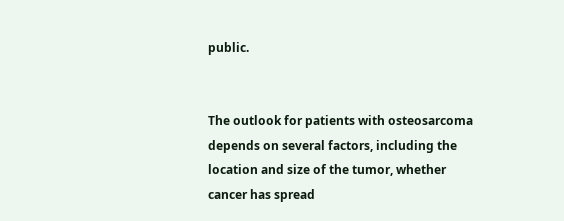public.


The outlook for patients with osteosarcoma depends on several factors, including the location and size of the tumor, whether cancer has spread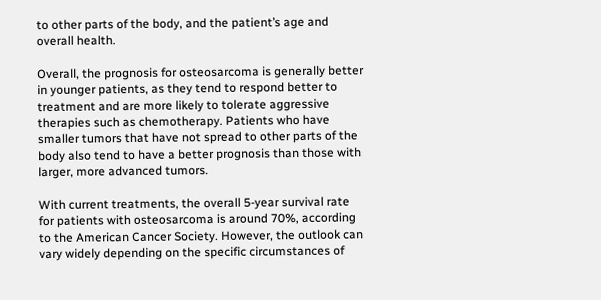to other parts of the body, and the patient’s age and overall health.

Overall, the prognosis for osteosarcoma is generally better in younger patients, as they tend to respond better to treatment and are more likely to tolerate aggressive therapies such as chemotherapy. Patients who have smaller tumors that have not spread to other parts of the body also tend to have a better prognosis than those with larger, more advanced tumors.

With current treatments, the overall 5-year survival rate for patients with osteosarcoma is around 70%, according to the American Cancer Society. However, the outlook can vary widely depending on the specific circumstances of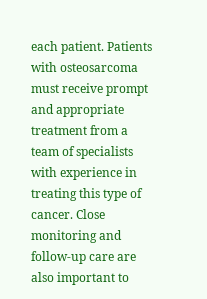each patient. Patients with osteosarcoma must receive prompt and appropriate treatment from a team of specialists with experience in treating this type of cancer. Close monitoring and follow-up care are also important to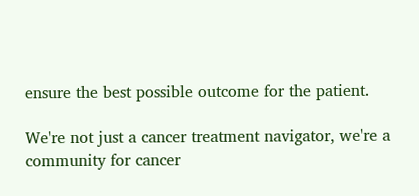ensure the best possible outcome for the patient.

We're not just a cancer treatment navigator, we're a community for cancer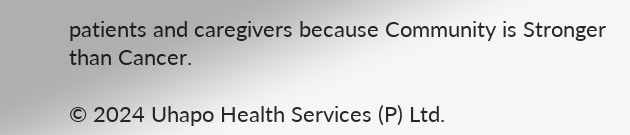patients and caregivers because Community is Stronger than Cancer.

© 2024 Uhapo Health Services (P) Ltd.